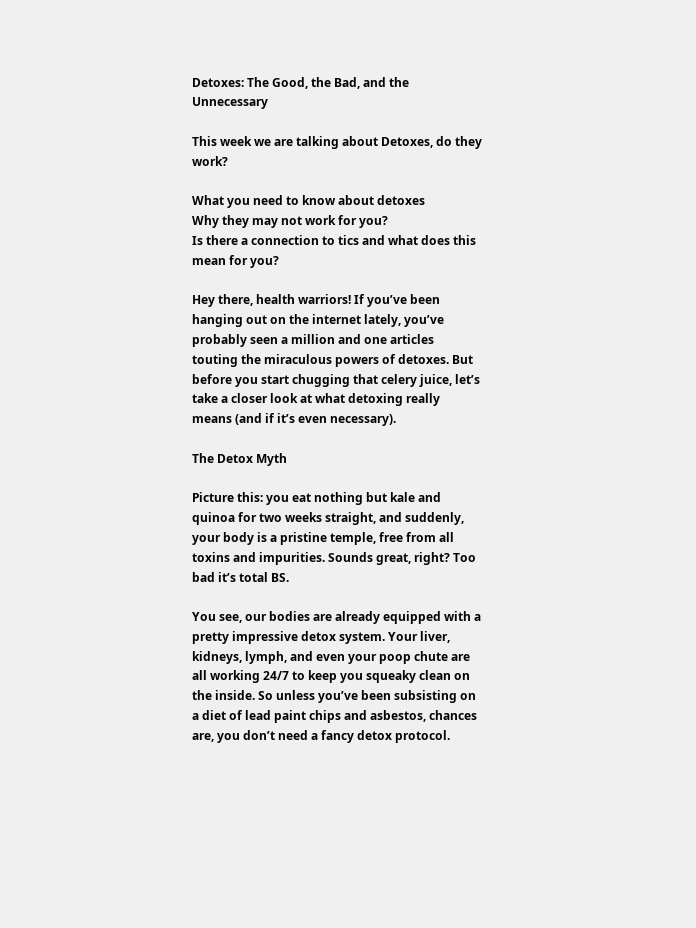Detoxes: The Good, the Bad, and the Unnecessary

This week we are talking about Detoxes, do they work?

What you need to know about detoxes
Why they may not work for you?
Is there a connection to tics and what does this mean for you?

Hey there, health warriors! If you’ve been hanging out on the internet lately, you’ve probably seen a million and one articles touting the miraculous powers of detoxes. But before you start chugging that celery juice, let’s take a closer look at what detoxing really means (and if it’s even necessary).

The Detox Myth

Picture this: you eat nothing but kale and quinoa for two weeks straight, and suddenly, your body is a pristine temple, free from all toxins and impurities. Sounds great, right? Too bad it’s total BS.

You see, our bodies are already equipped with a pretty impressive detox system. Your liver, kidneys, lymph, and even your poop chute are all working 24/7 to keep you squeaky clean on the inside. So unless you’ve been subsisting on a diet of lead paint chips and asbestos, chances are, you don’t need a fancy detox protocol.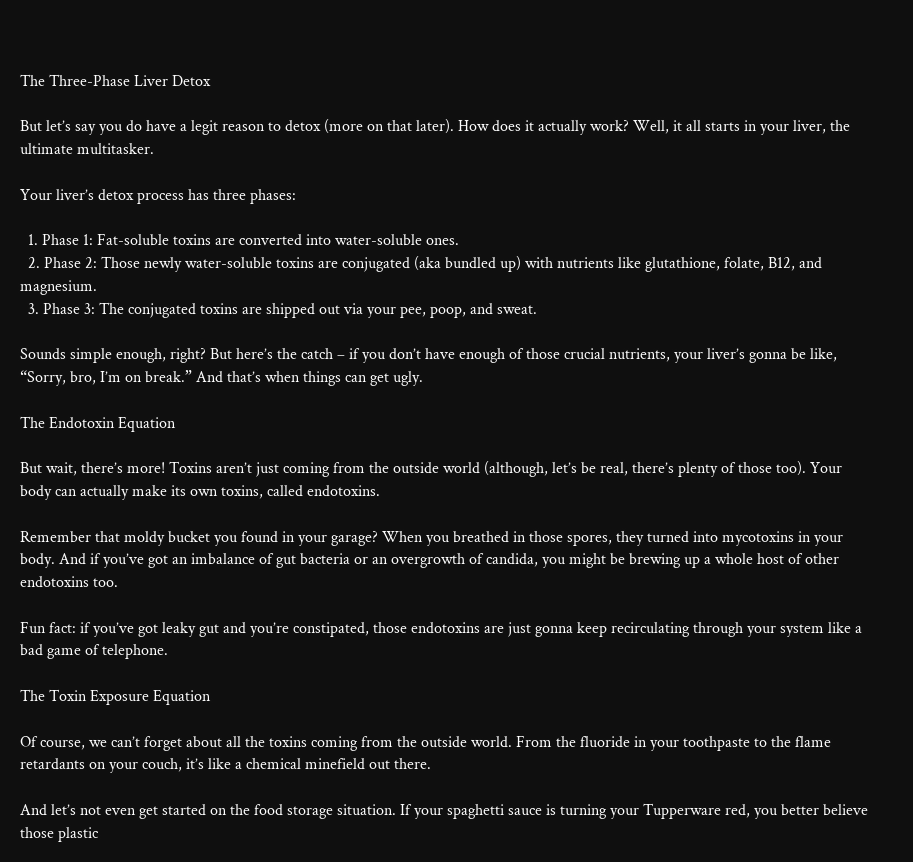The Three-Phase Liver Detox

But let’s say you do have a legit reason to detox (more on that later). How does it actually work? Well, it all starts in your liver, the ultimate multitasker.

Your liver’s detox process has three phases:

  1. Phase 1: Fat-soluble toxins are converted into water-soluble ones.
  2. Phase 2: Those newly water-soluble toxins are conjugated (aka bundled up) with nutrients like glutathione, folate, B12, and magnesium.
  3. Phase 3: The conjugated toxins are shipped out via your pee, poop, and sweat.

Sounds simple enough, right? But here’s the catch – if you don’t have enough of those crucial nutrients, your liver’s gonna be like, “Sorry, bro, I’m on break.” And that’s when things can get ugly.

The Endotoxin Equation

But wait, there’s more! Toxins aren’t just coming from the outside world (although, let’s be real, there’s plenty of those too). Your body can actually make its own toxins, called endotoxins.

Remember that moldy bucket you found in your garage? When you breathed in those spores, they turned into mycotoxins in your body. And if you’ve got an imbalance of gut bacteria or an overgrowth of candida, you might be brewing up a whole host of other endotoxins too.

Fun fact: if you’ve got leaky gut and you’re constipated, those endotoxins are just gonna keep recirculating through your system like a bad game of telephone.

The Toxin Exposure Equation

Of course, we can’t forget about all the toxins coming from the outside world. From the fluoride in your toothpaste to the flame retardants on your couch, it’s like a chemical minefield out there.

And let’s not even get started on the food storage situation. If your spaghetti sauce is turning your Tupperware red, you better believe those plastic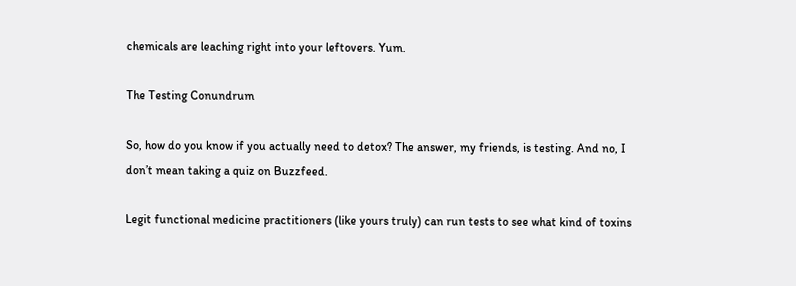chemicals are leaching right into your leftovers. Yum.

The Testing Conundrum

So, how do you know if you actually need to detox? The answer, my friends, is testing. And no, I don’t mean taking a quiz on Buzzfeed.

Legit functional medicine practitioners (like yours truly) can run tests to see what kind of toxins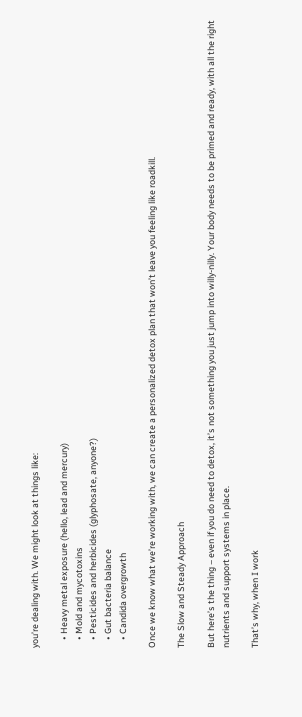you’re dealing with. We might look at things like:

    • Heavy metal exposure (hello, lead and mercury)
    • Mold and mycotoxins
    • Pesticides and herbicides (glyphosate, anyone?)
    • Gut bacteria balance
    • Candida overgrowth

Once we know what we’re working with, we can create a personalized detox plan that won’t leave you feeling like roadkill.

The Slow and Steady Approach

But here’s the thing – even if you do need to detox, it’s not something you just jump into willy-nilly. Your body needs to be primed and ready, with all the right nutrients and support systems in place.

That’s why, when I work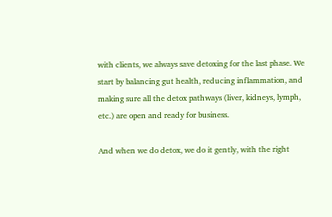with clients, we always save detoxing for the last phase. We start by balancing gut health, reducing inflammation, and making sure all the detox pathways (liver, kidneys, lymph, etc.) are open and ready for business.

And when we do detox, we do it gently, with the right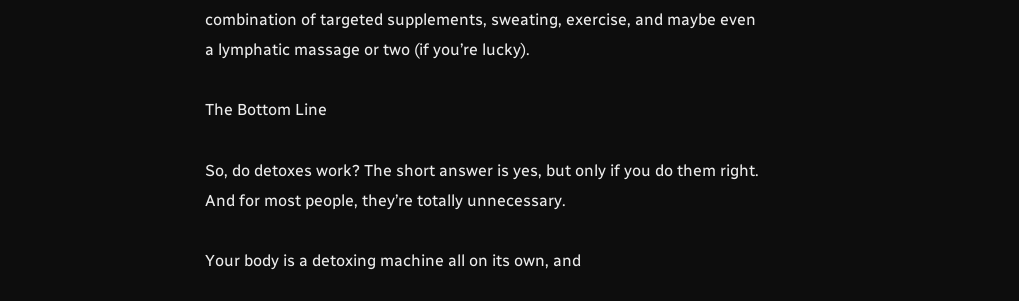combination of targeted supplements, sweating, exercise, and maybe even a lymphatic massage or two (if you’re lucky).

The Bottom Line

So, do detoxes work? The short answer is yes, but only if you do them right. And for most people, they’re totally unnecessary.

Your body is a detoxing machine all on its own, and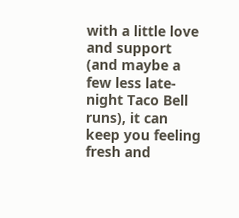with a little love and support (and maybe a few less late-night Taco Bell runs), it can keep you feeling fresh and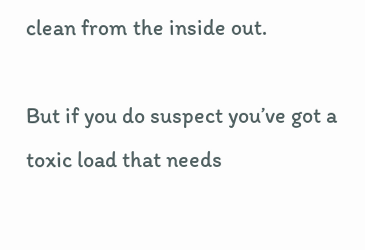clean from the inside out.

But if you do suspect you’ve got a toxic load that needs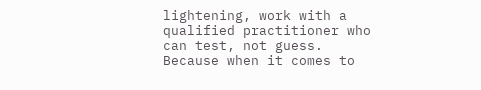lightening, work with a qualified practitioner who can test, not guess. Because when it comes to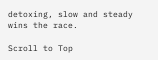detoxing, slow and steady wins the race.

Scroll to Top